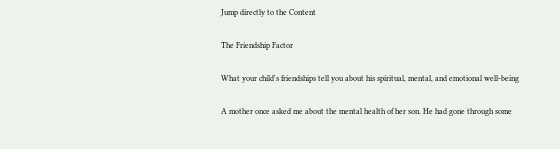Jump directly to the Content

The Friendship Factor

What your child's friendships tell you about his spiritual, mental, and emotional well-being

A mother once asked me about the mental health of her son. He had gone through some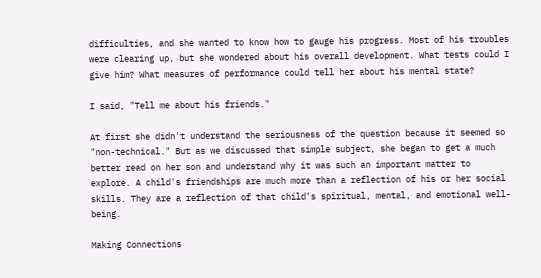difficulties, and she wanted to know how to gauge his progress. Most of his troubles were clearing up, but she wondered about his overall development. What tests could I give him? What measures of performance could tell her about his mental state?

I said, "Tell me about his friends."

At first she didn't understand the seriousness of the question because it seemed so "non-technical." But as we discussed that simple subject, she began to get a much better read on her son and understand why it was such an important matter to explore. A child's friendships are much more than a reflection of his or her social skills. They are a reflection of that child's spiritual, mental, and emotional well-being.

Making Connections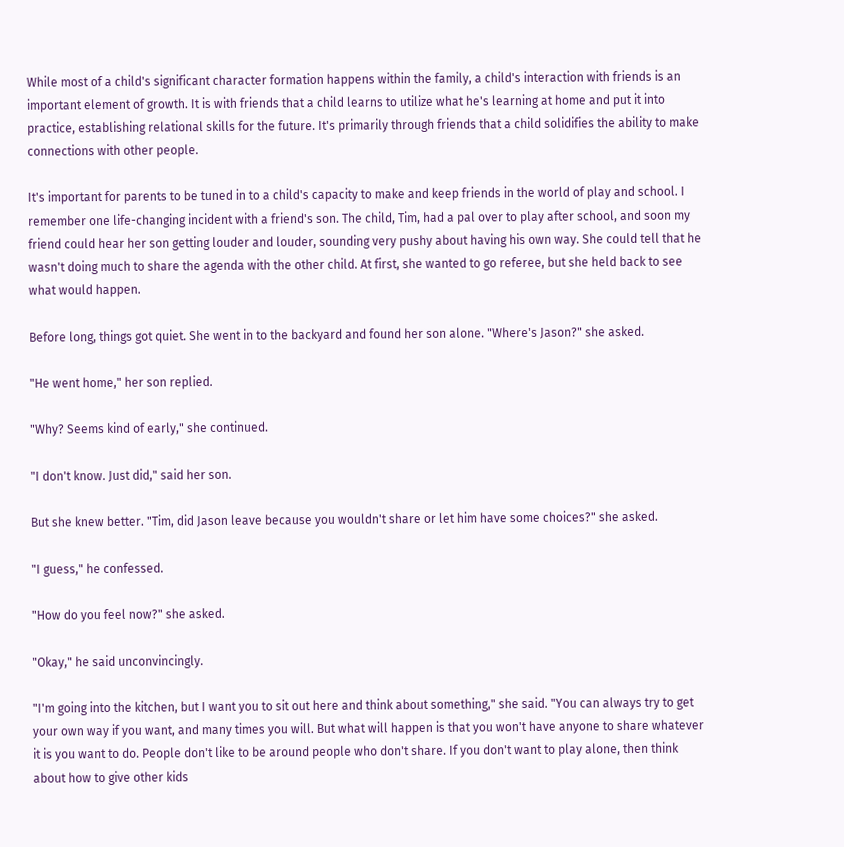While most of a child's significant character formation happens within the family, a child's interaction with friends is an important element of growth. It is with friends that a child learns to utilize what he's learning at home and put it into practice, establishing relational skills for the future. It's primarily through friends that a child solidifies the ability to make connections with other people.

It's important for parents to be tuned in to a child's capacity to make and keep friends in the world of play and school. I remember one life-changing incident with a friend's son. The child, Tim, had a pal over to play after school, and soon my friend could hear her son getting louder and louder, sounding very pushy about having his own way. She could tell that he wasn't doing much to share the agenda with the other child. At first, she wanted to go referee, but she held back to see what would happen.

Before long, things got quiet. She went in to the backyard and found her son alone. "Where's Jason?" she asked.

"He went home," her son replied.

"Why? Seems kind of early," she continued.

"I don't know. Just did," said her son.

But she knew better. "Tim, did Jason leave because you wouldn't share or let him have some choices?" she asked.

"I guess," he confessed.

"How do you feel now?" she asked.

"Okay," he said unconvincingly.

"I'm going into the kitchen, but I want you to sit out here and think about something," she said. "You can always try to get your own way if you want, and many times you will. But what will happen is that you won't have anyone to share whatever it is you want to do. People don't like to be around people who don't share. If you don't want to play alone, then think about how to give other kids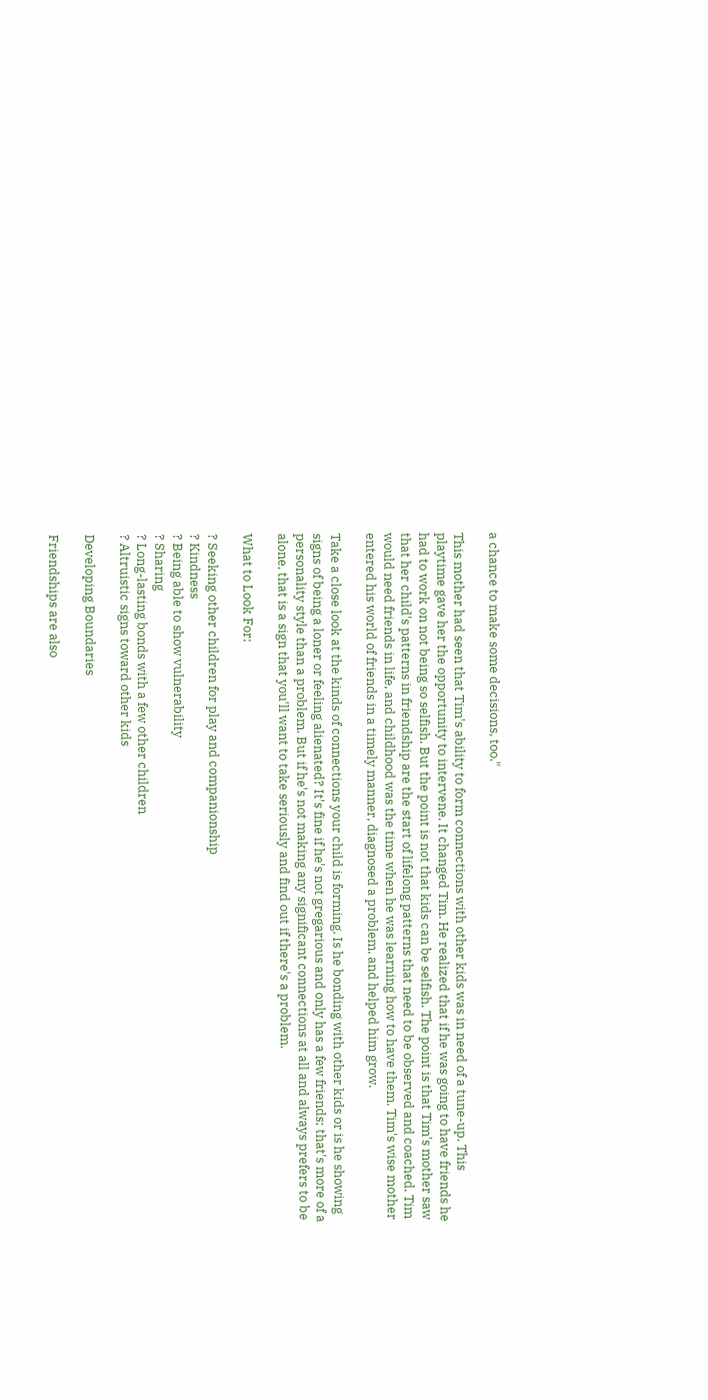a chance to make some decisions, too."

This mother had seen that Tim's ability to form connections with other kids was in need of a tune-up. This playtime gave her the opportunity to intervene. It changed Tim. He realized that if he was going to have friends he had to work on not being so selfish. But the point is not that kids can be selfish. The point is that Tim's mother saw that her child's patterns in friendship are the start of lifelong patterns that need to be observed and coached. Tim would need friends in life, and childhood was the time when he was learning how to have them. Tim's wise mother entered his world of friends in a timely manner, diagnosed a problem, and helped him grow.

Take a close look at the kinds of connections your child is forming. Is he bonding with other kids or is he showing signs of being a loner or feeling alienated? It's fine if he's not gregarious and only has a few friends; that's more of a personality style than a problem. But if he's not making any significant connections at all and always prefers to be alone, that is a sign that you'll want to take seriously and find out if there's a problem.

What to Look For:

? Seeking other children for play and companionship
? Kindness
? Being able to show vulnerability
? Sharing
? Long-lasting bonds with a few other children
? Altruistic signs toward other kids

Developing Boundaries

Friendships are also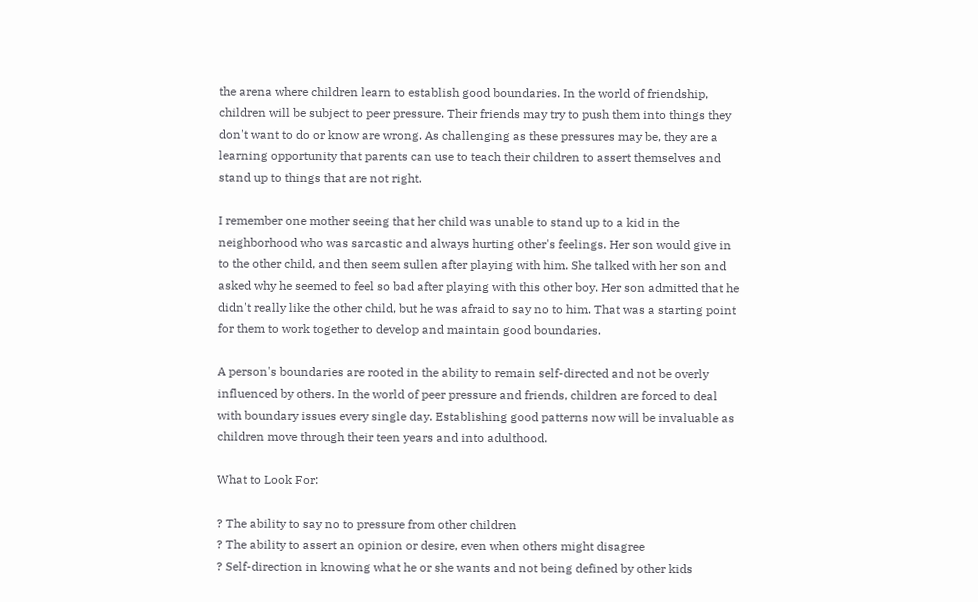the arena where children learn to establish good boundaries. In the world of friendship, children will be subject to peer pressure. Their friends may try to push them into things they don't want to do or know are wrong. As challenging as these pressures may be, they are a learning opportunity that parents can use to teach their children to assert themselves and stand up to things that are not right.

I remember one mother seeing that her child was unable to stand up to a kid in the neighborhood who was sarcastic and always hurting other's feelings. Her son would give in to the other child, and then seem sullen after playing with him. She talked with her son and asked why he seemed to feel so bad after playing with this other boy. Her son admitted that he didn't really like the other child, but he was afraid to say no to him. That was a starting point for them to work together to develop and maintain good boundaries.

A person's boundaries are rooted in the ability to remain self-directed and not be overly influenced by others. In the world of peer pressure and friends, children are forced to deal with boundary issues every single day. Establishing good patterns now will be invaluable as children move through their teen years and into adulthood.

What to Look For:

? The ability to say no to pressure from other children
? The ability to assert an opinion or desire, even when others might disagree
? Self-direction in knowing what he or she wants and not being defined by other kids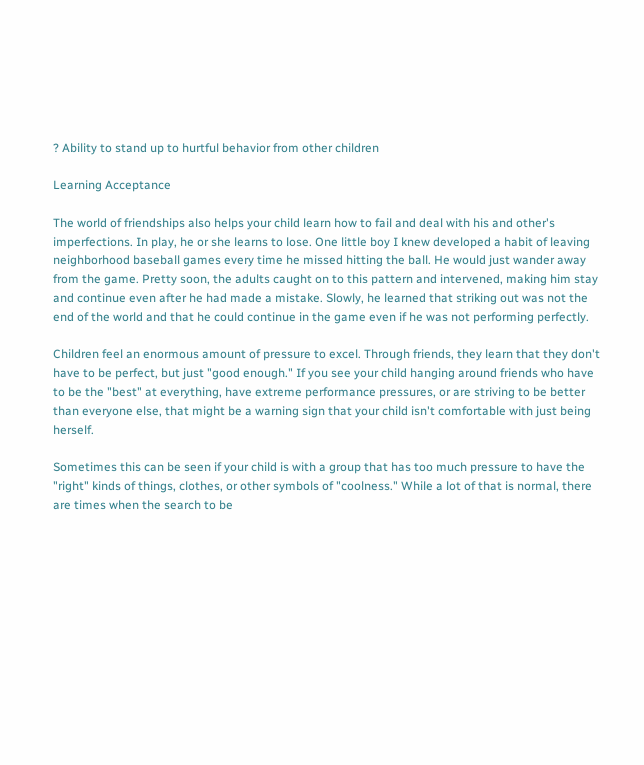? Ability to stand up to hurtful behavior from other children

Learning Acceptance

The world of friendships also helps your child learn how to fail and deal with his and other's imperfections. In play, he or she learns to lose. One little boy I knew developed a habit of leaving neighborhood baseball games every time he missed hitting the ball. He would just wander away from the game. Pretty soon, the adults caught on to this pattern and intervened, making him stay and continue even after he had made a mistake. Slowly, he learned that striking out was not the end of the world and that he could continue in the game even if he was not performing perfectly.

Children feel an enormous amount of pressure to excel. Through friends, they learn that they don't have to be perfect, but just "good enough." If you see your child hanging around friends who have to be the "best" at everything, have extreme performance pressures, or are striving to be better than everyone else, that might be a warning sign that your child isn't comfortable with just being herself.

Sometimes this can be seen if your child is with a group that has too much pressure to have the "right" kinds of things, clothes, or other symbols of "coolness." While a lot of that is normal, there are times when the search to be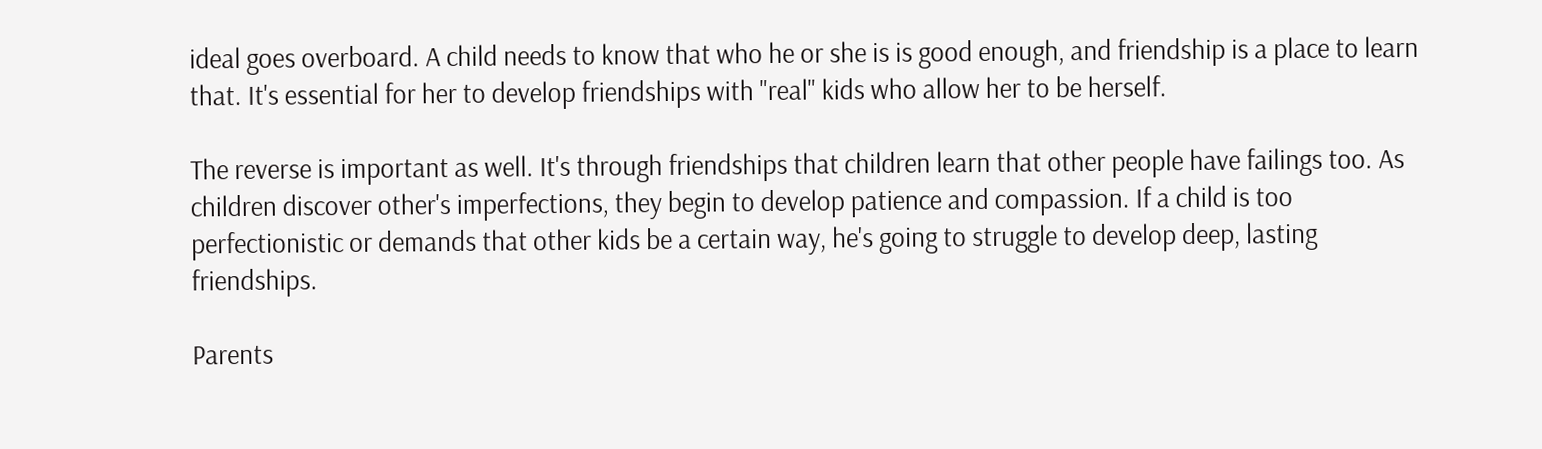ideal goes overboard. A child needs to know that who he or she is is good enough, and friendship is a place to learn that. It's essential for her to develop friendships with "real" kids who allow her to be herself.

The reverse is important as well. It's through friendships that children learn that other people have failings too. As children discover other's imperfections, they begin to develop patience and compassion. If a child is too perfectionistic or demands that other kids be a certain way, he's going to struggle to develop deep, lasting friendships.

Parents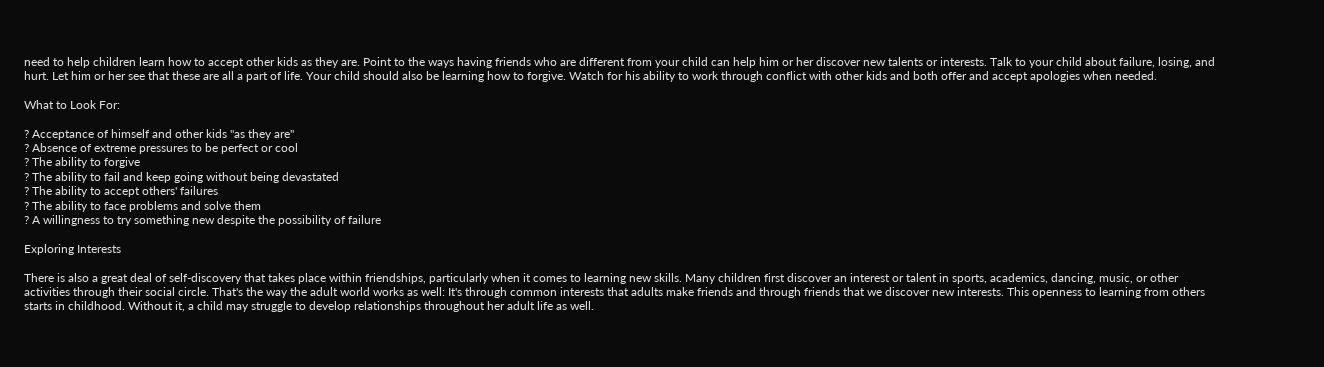need to help children learn how to accept other kids as they are. Point to the ways having friends who are different from your child can help him or her discover new talents or interests. Talk to your child about failure, losing, and hurt. Let him or her see that these are all a part of life. Your child should also be learning how to forgive. Watch for his ability to work through conflict with other kids and both offer and accept apologies when needed.

What to Look For:

? Acceptance of himself and other kids "as they are"
? Absence of extreme pressures to be perfect or cool
? The ability to forgive
? The ability to fail and keep going without being devastated
? The ability to accept others' failures
? The ability to face problems and solve them
? A willingness to try something new despite the possibility of failure

Exploring Interests

There is also a great deal of self-discovery that takes place within friendships, particularly when it comes to learning new skills. Many children first discover an interest or talent in sports, academics, dancing, music, or other activities through their social circle. That's the way the adult world works as well: It's through common interests that adults make friends and through friends that we discover new interests. This openness to learning from others starts in childhood. Without it, a child may struggle to develop relationships throughout her adult life as well.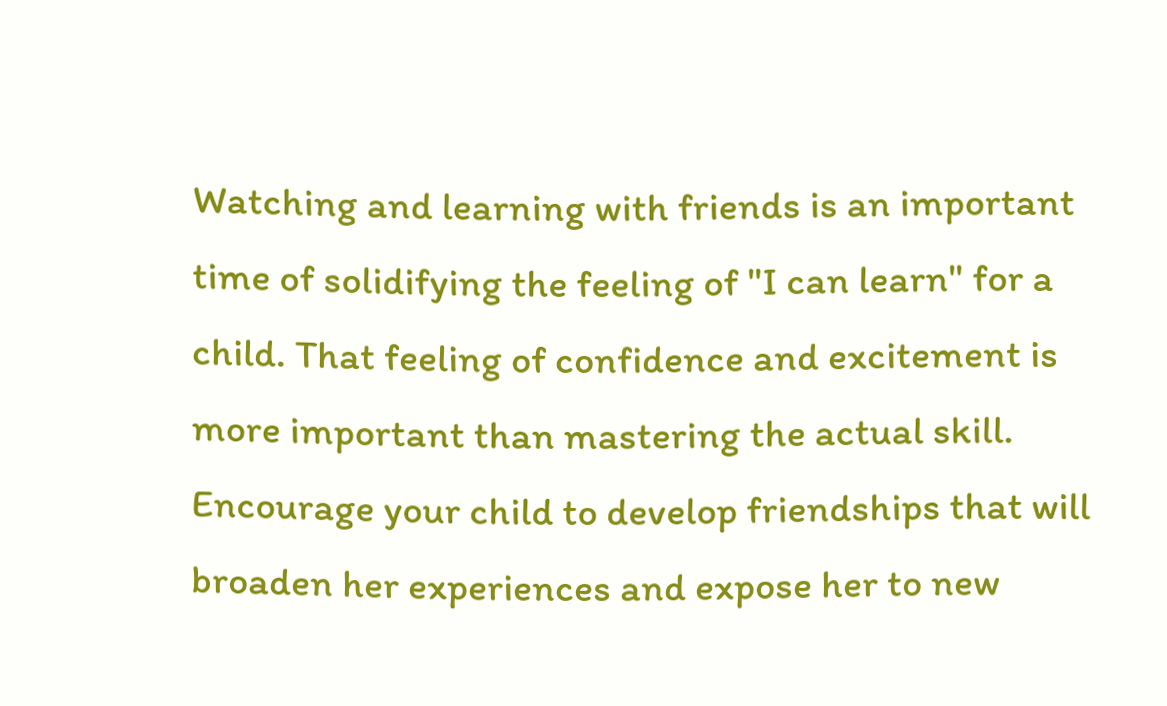Watching and learning with friends is an important time of solidifying the feeling of "I can learn" for a child. That feeling of confidence and excitement is more important than mastering the actual skill. Encourage your child to develop friendships that will broaden her experiences and expose her to new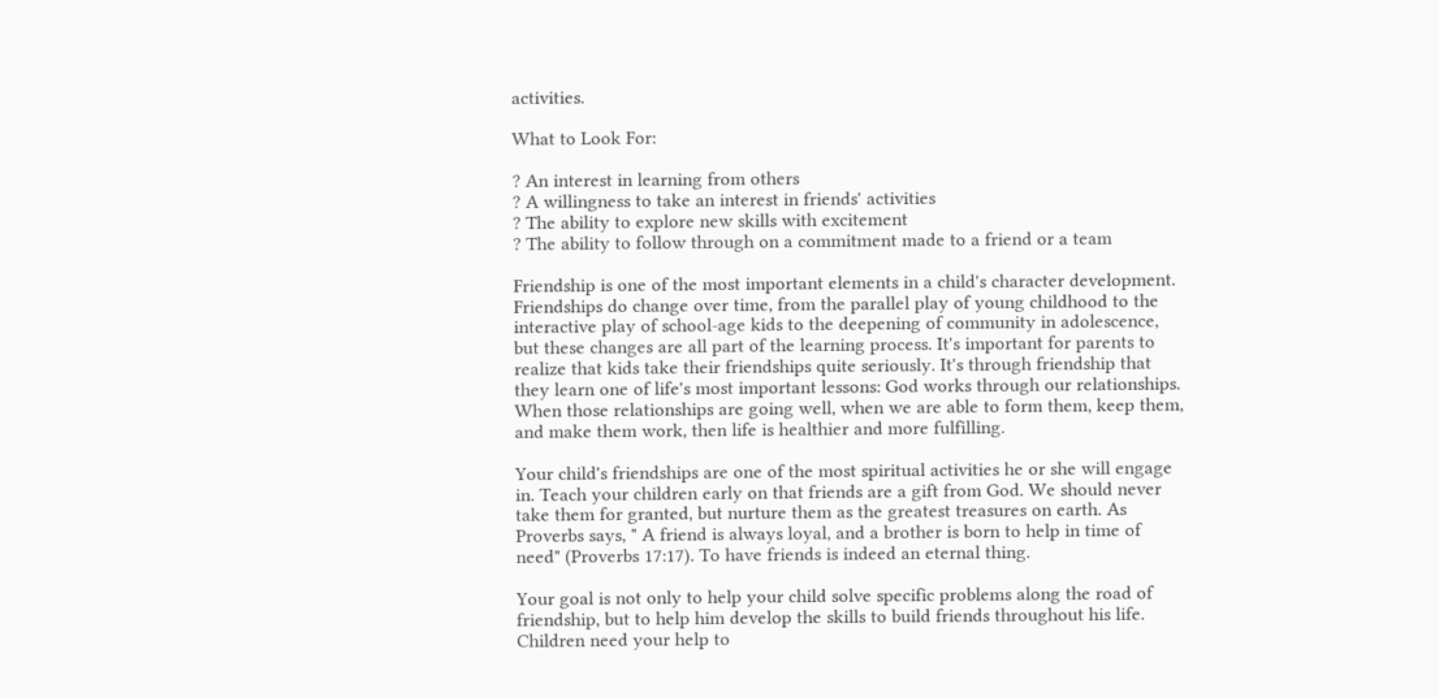activities.

What to Look For:

? An interest in learning from others
? A willingness to take an interest in friends' activities
? The ability to explore new skills with excitement
? The ability to follow through on a commitment made to a friend or a team

Friendship is one of the most important elements in a child's character development. Friendships do change over time, from the parallel play of young childhood to the interactive play of school-age kids to the deepening of community in adolescence, but these changes are all part of the learning process. It's important for parents to realize that kids take their friendships quite seriously. It's through friendship that they learn one of life's most important lessons: God works through our relationships. When those relationships are going well, when we are able to form them, keep them, and make them work, then life is healthier and more fulfilling.

Your child's friendships are one of the most spiritual activities he or she will engage in. Teach your children early on that friends are a gift from God. We should never take them for granted, but nurture them as the greatest treasures on earth. As Proverbs says, " A friend is always loyal, and a brother is born to help in time of need" (Proverbs 17:17). To have friends is indeed an eternal thing.

Your goal is not only to help your child solve specific problems along the road of friendship, but to help him develop the skills to build friends throughout his life. Children need your help to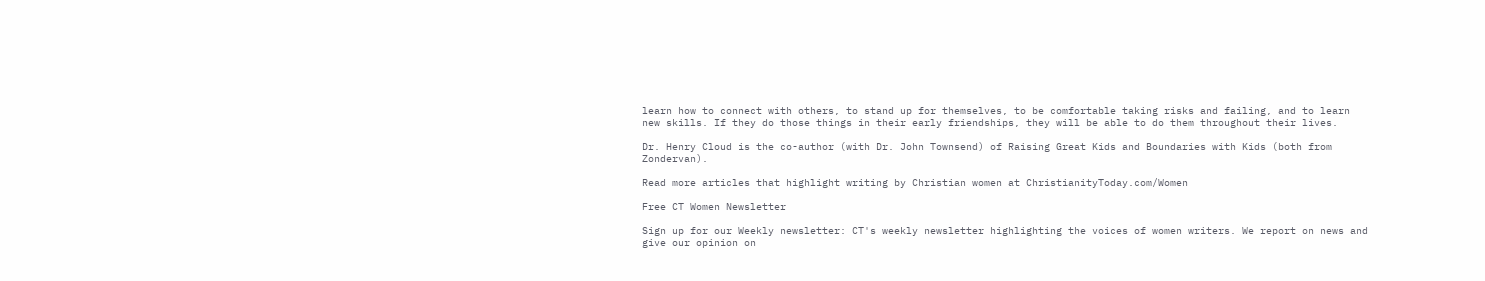learn how to connect with others, to stand up for themselves, to be comfortable taking risks and failing, and to learn new skills. If they do those things in their early friendships, they will be able to do them throughout their lives.

Dr. Henry Cloud is the co-author (with Dr. John Townsend) of Raising Great Kids and Boundaries with Kids (both from Zondervan).

Read more articles that highlight writing by Christian women at ChristianityToday.com/Women

Free CT Women Newsletter

Sign up for our Weekly newsletter: CT's weekly newsletter highlighting the voices of women writers. We report on news and give our opinion on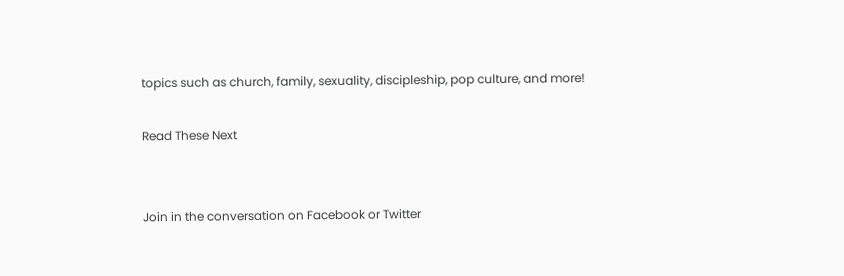topics such as church, family, sexuality, discipleship, pop culture, and more!

Read These Next


Join in the conversation on Facebook or Twitter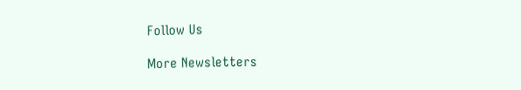Follow Us

More Newsletters